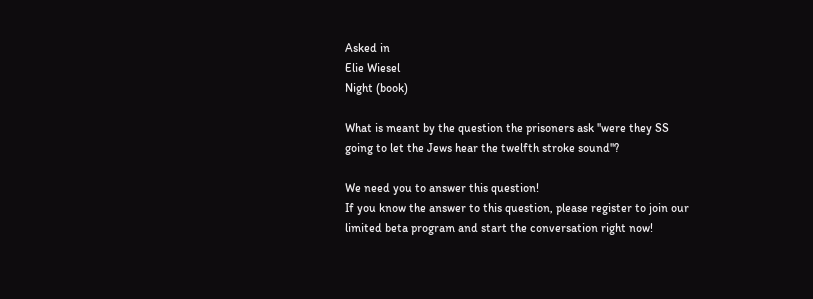Asked in
Elie Wiesel
Night (book)

What is meant by the question the prisoners ask ''were they SS going to let the Jews hear the twelfth stroke sound''?

We need you to answer this question!
If you know the answer to this question, please register to join our limited beta program and start the conversation right now!